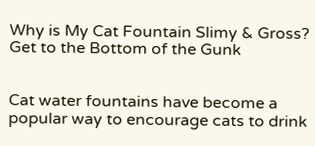Why is My Cat Fountain Slimy & Gross? Get to the Bottom of the Gunk


Cat water fountains have become a popular way to encourage cats to drink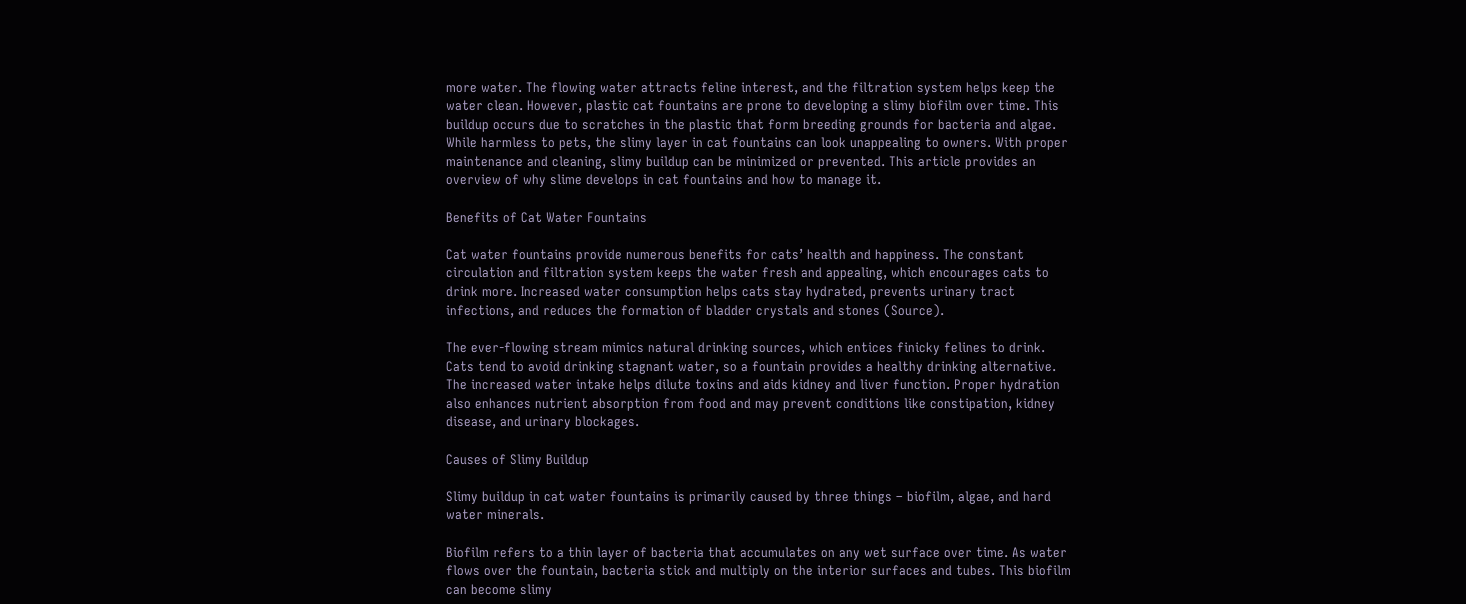more water. The flowing water attracts feline interest, and the filtration system helps keep the water clean. However, plastic cat fountains are prone to developing a slimy biofilm over time. This buildup occurs due to scratches in the plastic that form breeding grounds for bacteria and algae. While harmless to pets, the slimy layer in cat fountains can look unappealing to owners. With proper maintenance and cleaning, slimy buildup can be minimized or prevented. This article provides an overview of why slime develops in cat fountains and how to manage it.

Benefits of Cat Water Fountains

Cat water fountains provide numerous benefits for cats’ health and happiness. The constant circulation and filtration system keeps the water fresh and appealing, which encourages cats to drink more. Increased water consumption helps cats stay hydrated, prevents urinary tract infections, and reduces the formation of bladder crystals and stones (Source).

The ever-flowing stream mimics natural drinking sources, which entices finicky felines to drink. Cats tend to avoid drinking stagnant water, so a fountain provides a healthy drinking alternative. The increased water intake helps dilute toxins and aids kidney and liver function. Proper hydration also enhances nutrient absorption from food and may prevent conditions like constipation, kidney disease, and urinary blockages.

Causes of Slimy Buildup

Slimy buildup in cat water fountains is primarily caused by three things – biofilm, algae, and hard water minerals.

Biofilm refers to a thin layer of bacteria that accumulates on any wet surface over time. As water flows over the fountain, bacteria stick and multiply on the interior surfaces and tubes. This biofilm can become slimy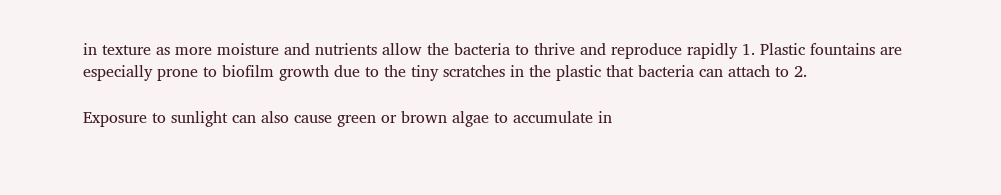in texture as more moisture and nutrients allow the bacteria to thrive and reproduce rapidly 1. Plastic fountains are especially prone to biofilm growth due to the tiny scratches in the plastic that bacteria can attach to 2.

Exposure to sunlight can also cause green or brown algae to accumulate in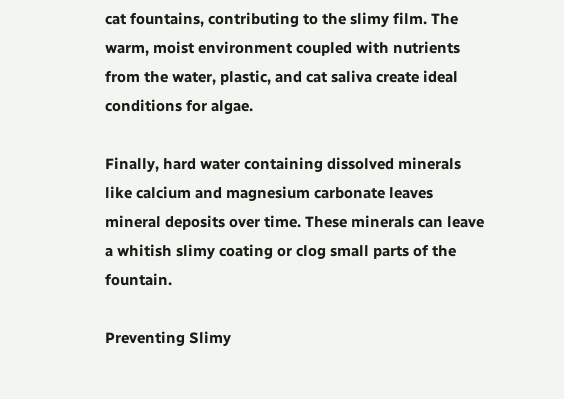cat fountains, contributing to the slimy film. The warm, moist environment coupled with nutrients from the water, plastic, and cat saliva create ideal conditions for algae.

Finally, hard water containing dissolved minerals like calcium and magnesium carbonate leaves mineral deposits over time. These minerals can leave a whitish slimy coating or clog small parts of the fountain.

Preventing Slimy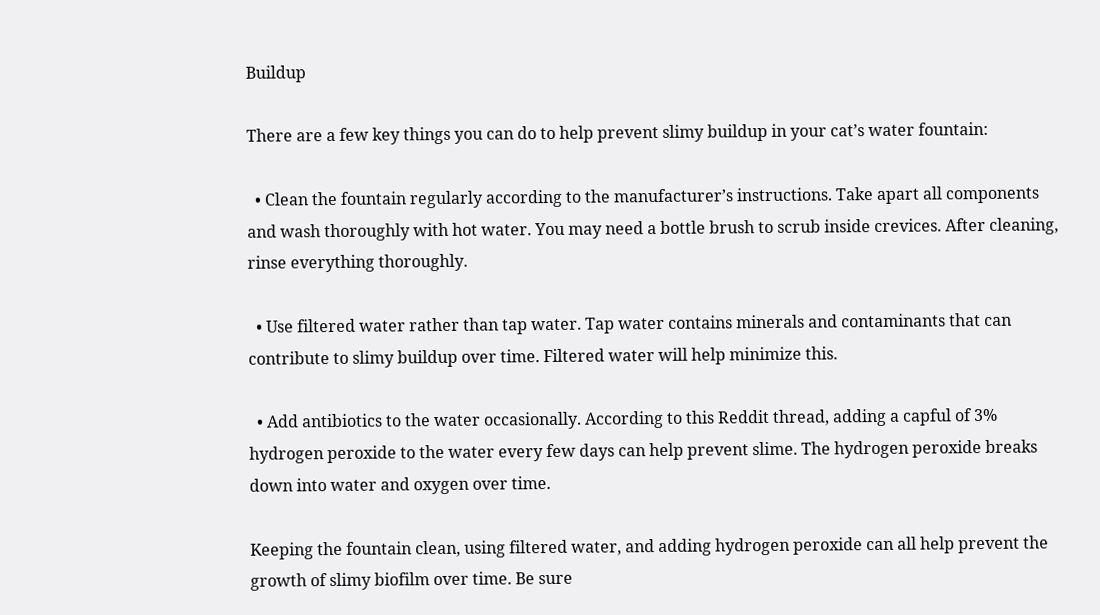Buildup

There are a few key things you can do to help prevent slimy buildup in your cat’s water fountain:

  • Clean the fountain regularly according to the manufacturer’s instructions. Take apart all components and wash thoroughly with hot water. You may need a bottle brush to scrub inside crevices. After cleaning, rinse everything thoroughly.

  • Use filtered water rather than tap water. Tap water contains minerals and contaminants that can contribute to slimy buildup over time. Filtered water will help minimize this.

  • Add antibiotics to the water occasionally. According to this Reddit thread, adding a capful of 3% hydrogen peroxide to the water every few days can help prevent slime. The hydrogen peroxide breaks down into water and oxygen over time.

Keeping the fountain clean, using filtered water, and adding hydrogen peroxide can all help prevent the growth of slimy biofilm over time. Be sure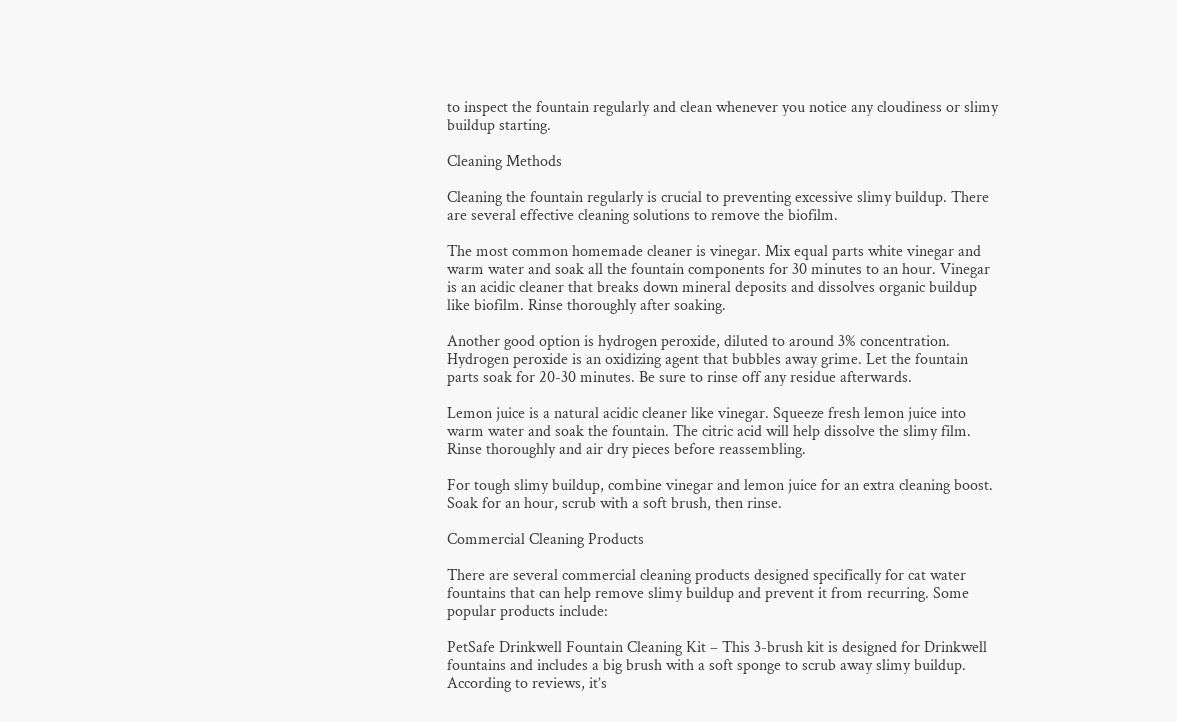to inspect the fountain regularly and clean whenever you notice any cloudiness or slimy buildup starting.

Cleaning Methods

Cleaning the fountain regularly is crucial to preventing excessive slimy buildup. There are several effective cleaning solutions to remove the biofilm.

The most common homemade cleaner is vinegar. Mix equal parts white vinegar and warm water and soak all the fountain components for 30 minutes to an hour. Vinegar is an acidic cleaner that breaks down mineral deposits and dissolves organic buildup like biofilm. Rinse thoroughly after soaking.

Another good option is hydrogen peroxide, diluted to around 3% concentration. Hydrogen peroxide is an oxidizing agent that bubbles away grime. Let the fountain parts soak for 20-30 minutes. Be sure to rinse off any residue afterwards.

Lemon juice is a natural acidic cleaner like vinegar. Squeeze fresh lemon juice into warm water and soak the fountain. The citric acid will help dissolve the slimy film. Rinse thoroughly and air dry pieces before reassembling.

For tough slimy buildup, combine vinegar and lemon juice for an extra cleaning boost. Soak for an hour, scrub with a soft brush, then rinse.

Commercial Cleaning Products

There are several commercial cleaning products designed specifically for cat water fountains that can help remove slimy buildup and prevent it from recurring. Some popular products include:

PetSafe Drinkwell Fountain Cleaning Kit – This 3-brush kit is designed for Drinkwell fountains and includes a big brush with a soft sponge to scrub away slimy buildup. According to reviews, it’s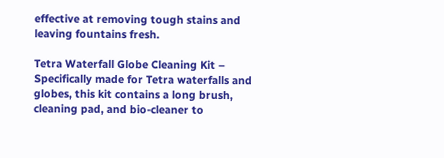effective at removing tough stains and leaving fountains fresh.

Tetra Waterfall Globe Cleaning Kit – Specifically made for Tetra waterfalls and globes, this kit contains a long brush, cleaning pad, and bio-cleaner to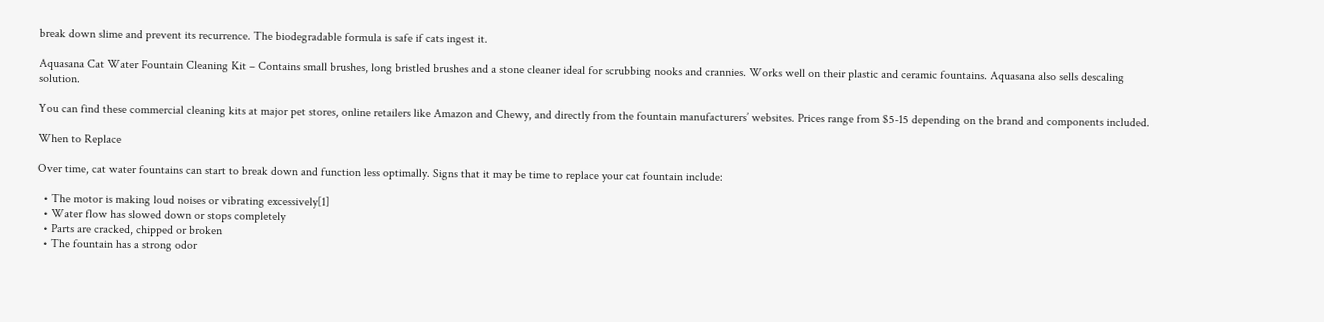break down slime and prevent its recurrence. The biodegradable formula is safe if cats ingest it.

Aquasana Cat Water Fountain Cleaning Kit – Contains small brushes, long bristled brushes and a stone cleaner ideal for scrubbing nooks and crannies. Works well on their plastic and ceramic fountains. Aquasana also sells descaling solution.

You can find these commercial cleaning kits at major pet stores, online retailers like Amazon and Chewy, and directly from the fountain manufacturers’ websites. Prices range from $5-15 depending on the brand and components included.

When to Replace

Over time, cat water fountains can start to break down and function less optimally. Signs that it may be time to replace your cat fountain include:

  • The motor is making loud noises or vibrating excessively[1]
  • Water flow has slowed down or stops completely
  • Parts are cracked, chipped or broken
  • The fountain has a strong odor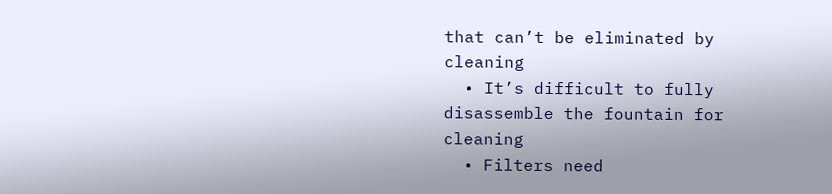that can’t be eliminated by cleaning
  • It’s difficult to fully disassemble the fountain for cleaning
  • Filters need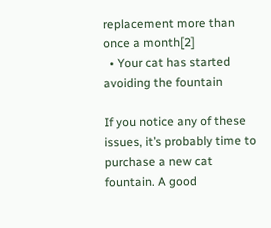replacement more than once a month[2]
  • Your cat has started avoiding the fountain

If you notice any of these issues, it’s probably time to purchase a new cat fountain. A good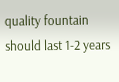quality fountain should last 1-2 years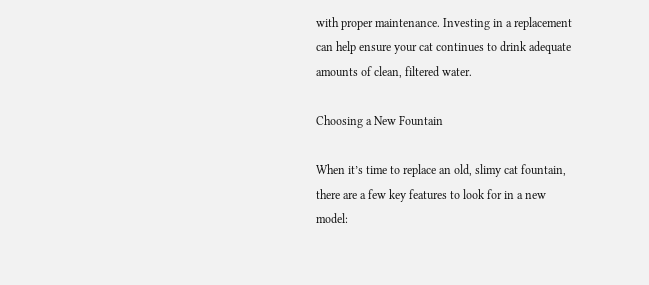with proper maintenance. Investing in a replacement can help ensure your cat continues to drink adequate amounts of clean, filtered water.

Choosing a New Fountain

When it’s time to replace an old, slimy cat fountain, there are a few key features to look for in a new model: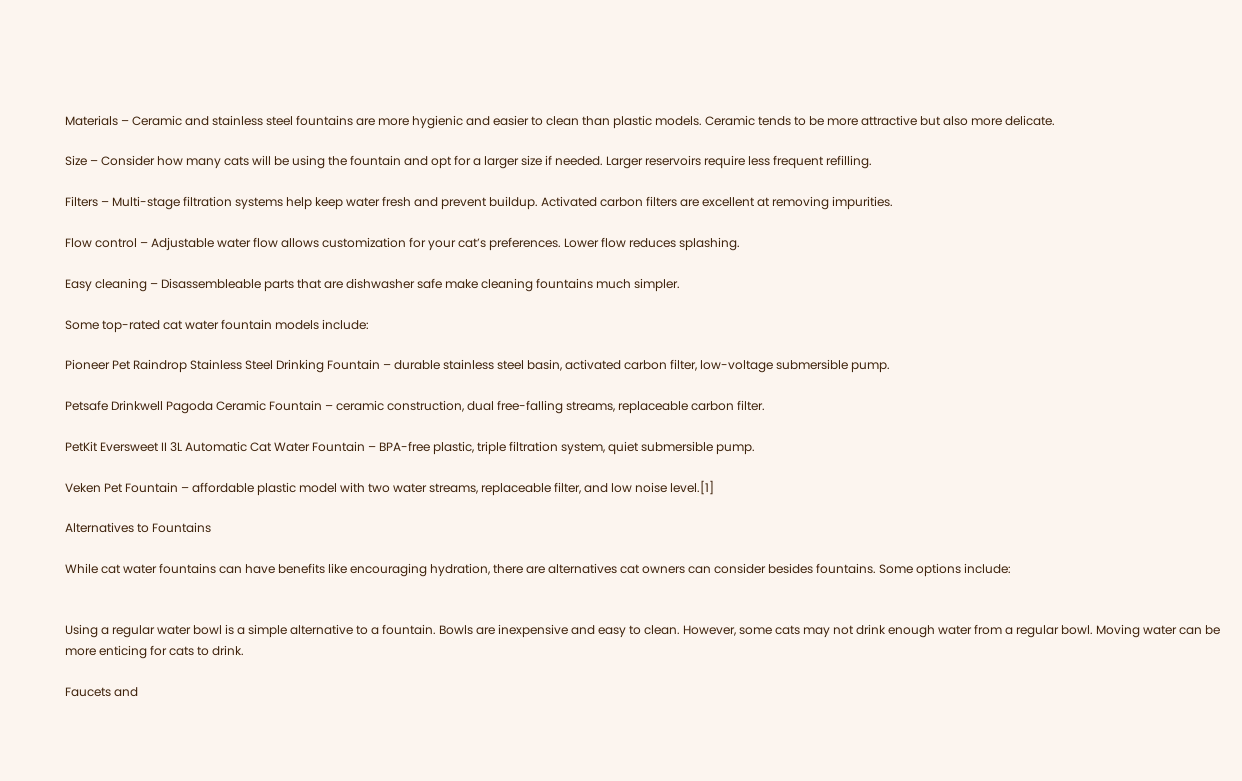Materials – Ceramic and stainless steel fountains are more hygienic and easier to clean than plastic models. Ceramic tends to be more attractive but also more delicate.

Size – Consider how many cats will be using the fountain and opt for a larger size if needed. Larger reservoirs require less frequent refilling.

Filters – Multi-stage filtration systems help keep water fresh and prevent buildup. Activated carbon filters are excellent at removing impurities.

Flow control – Adjustable water flow allows customization for your cat’s preferences. Lower flow reduces splashing.

Easy cleaning – Disassembleable parts that are dishwasher safe make cleaning fountains much simpler.

Some top-rated cat water fountain models include:

Pioneer Pet Raindrop Stainless Steel Drinking Fountain – durable stainless steel basin, activated carbon filter, low-voltage submersible pump.

Petsafe Drinkwell Pagoda Ceramic Fountain – ceramic construction, dual free-falling streams, replaceable carbon filter.

PetKit Eversweet II 3L Automatic Cat Water Fountain – BPA-free plastic, triple filtration system, quiet submersible pump.

Veken Pet Fountain – affordable plastic model with two water streams, replaceable filter, and low noise level.[1]

Alternatives to Fountains

While cat water fountains can have benefits like encouraging hydration, there are alternatives cat owners can consider besides fountains. Some options include:


Using a regular water bowl is a simple alternative to a fountain. Bowls are inexpensive and easy to clean. However, some cats may not drink enough water from a regular bowl. Moving water can be more enticing for cats to drink.

Faucets and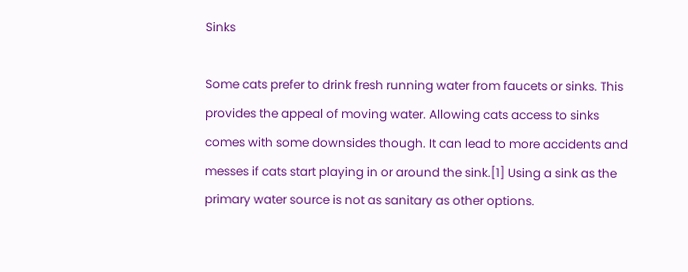Sinks

Some cats prefer to drink fresh running water from faucets or sinks. This provides the appeal of moving water. Allowing cats access to sinks comes with some downsides though. It can lead to more accidents and messes if cats start playing in or around the sink.[1] Using a sink as the primary water source is not as sanitary as other options.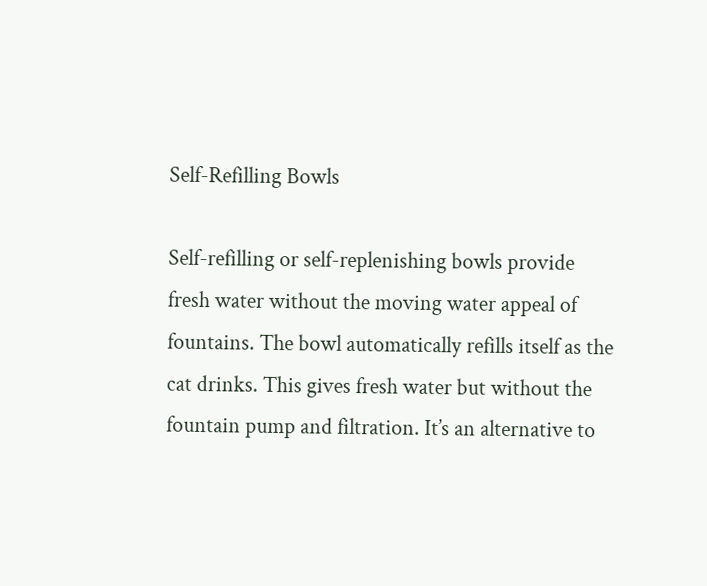Self-Refilling Bowls

Self-refilling or self-replenishing bowls provide fresh water without the moving water appeal of fountains. The bowl automatically refills itself as the cat drinks. This gives fresh water but without the fountain pump and filtration. It’s an alternative to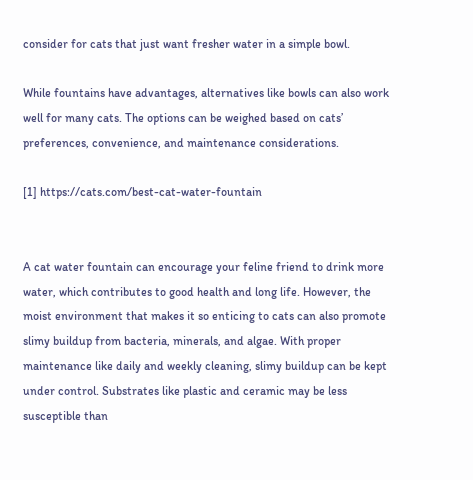consider for cats that just want fresher water in a simple bowl.

While fountains have advantages, alternatives like bowls can also work well for many cats. The options can be weighed based on cats’ preferences, convenience, and maintenance considerations.

[1] https://cats.com/best-cat-water-fountain


A cat water fountain can encourage your feline friend to drink more water, which contributes to good health and long life. However, the moist environment that makes it so enticing to cats can also promote slimy buildup from bacteria, minerals, and algae. With proper maintenance like daily and weekly cleaning, slimy buildup can be kept under control. Substrates like plastic and ceramic may be less susceptible than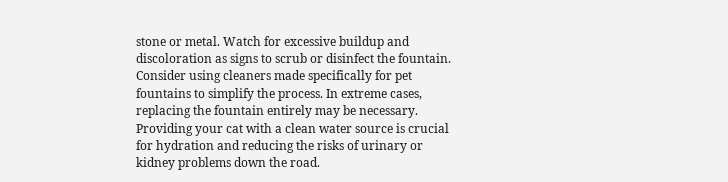stone or metal. Watch for excessive buildup and discoloration as signs to scrub or disinfect the fountain. Consider using cleaners made specifically for pet fountains to simplify the process. In extreme cases, replacing the fountain entirely may be necessary. Providing your cat with a clean water source is crucial for hydration and reducing the risks of urinary or kidney problems down the road.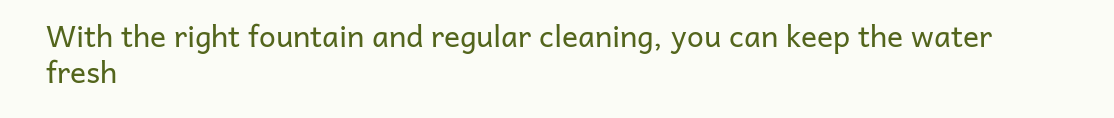With the right fountain and regular cleaning, you can keep the water fresh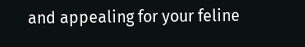and appealing for your feline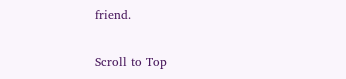friend.

Scroll to Top